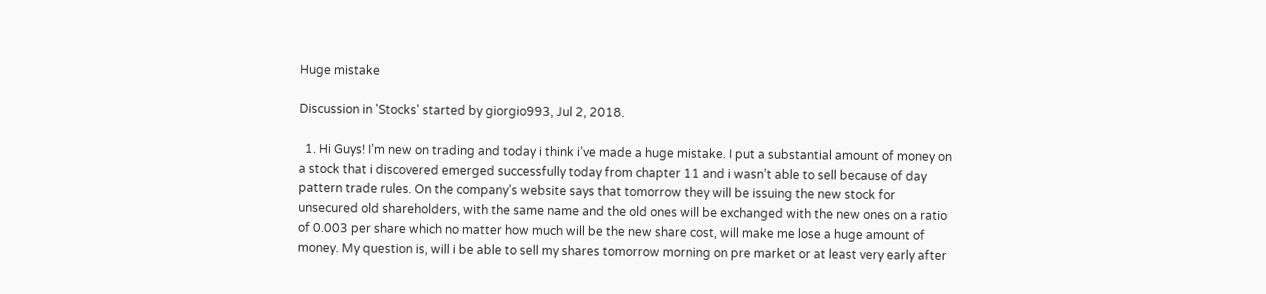Huge mistake

Discussion in 'Stocks' started by giorgio993, Jul 2, 2018.

  1. Hi Guys! I’m new on trading and today i think i’ve made a huge mistake. I put a substantial amount of money on a stock that i discovered emerged successfully today from chapter 11 and i wasn’t able to sell because of day pattern trade rules. On the company’s website says that tomorrow they will be issuing the new stock for unsecured old shareholders, with the same name and the old ones will be exchanged with the new ones on a ratio of 0.003 per share which no matter how much will be the new share cost, will make me lose a huge amount of money. My question is, will i be able to sell my shares tomorrow morning on pre market or at least very early after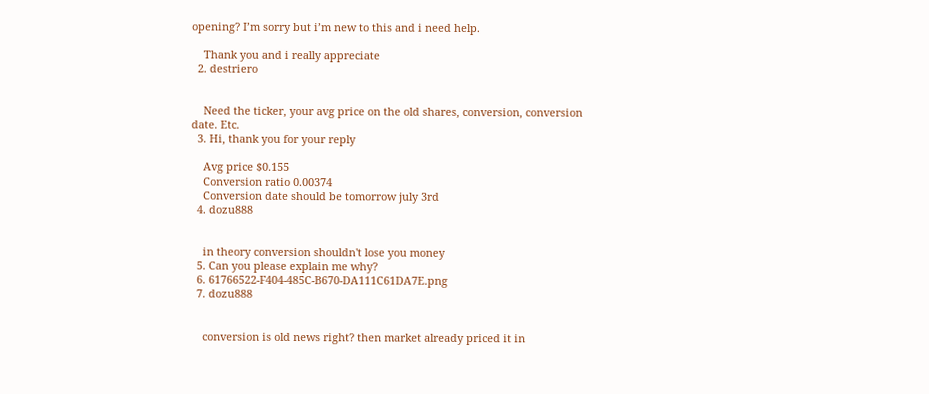opening? I’m sorry but i’m new to this and i need help.

    Thank you and i really appreciate
  2. destriero


    Need the ticker, your avg price on the old shares, conversion, conversion date. Etc.
  3. Hi, thank you for your reply

    Avg price $0.155
    Conversion ratio 0.00374
    Conversion date should be tomorrow july 3rd
  4. dozu888


    in theory conversion shouldn't lose you money
  5. Can you please explain me why?
  6. 61766522-F404-485C-B670-DA111C61DA7E.png
  7. dozu888


    conversion is old news right? then market already priced it in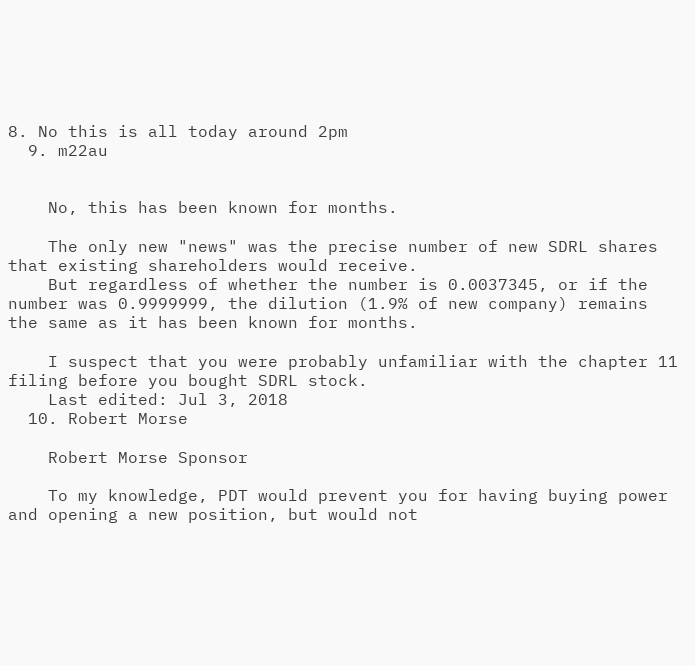8. No this is all today around 2pm
  9. m22au


    No, this has been known for months.

    The only new "news" was the precise number of new SDRL shares that existing shareholders would receive.
    But regardless of whether the number is 0.0037345, or if the number was 0.9999999, the dilution (1.9% of new company) remains the same as it has been known for months.

    I suspect that you were probably unfamiliar with the chapter 11 filing before you bought SDRL stock.
    Last edited: Jul 3, 2018
  10. Robert Morse

    Robert Morse Sponsor

    To my knowledge, PDT would prevent you for having buying power and opening a new position, but would not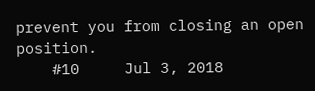prevent you from closing an open position.
    #10     Jul 3, 2018